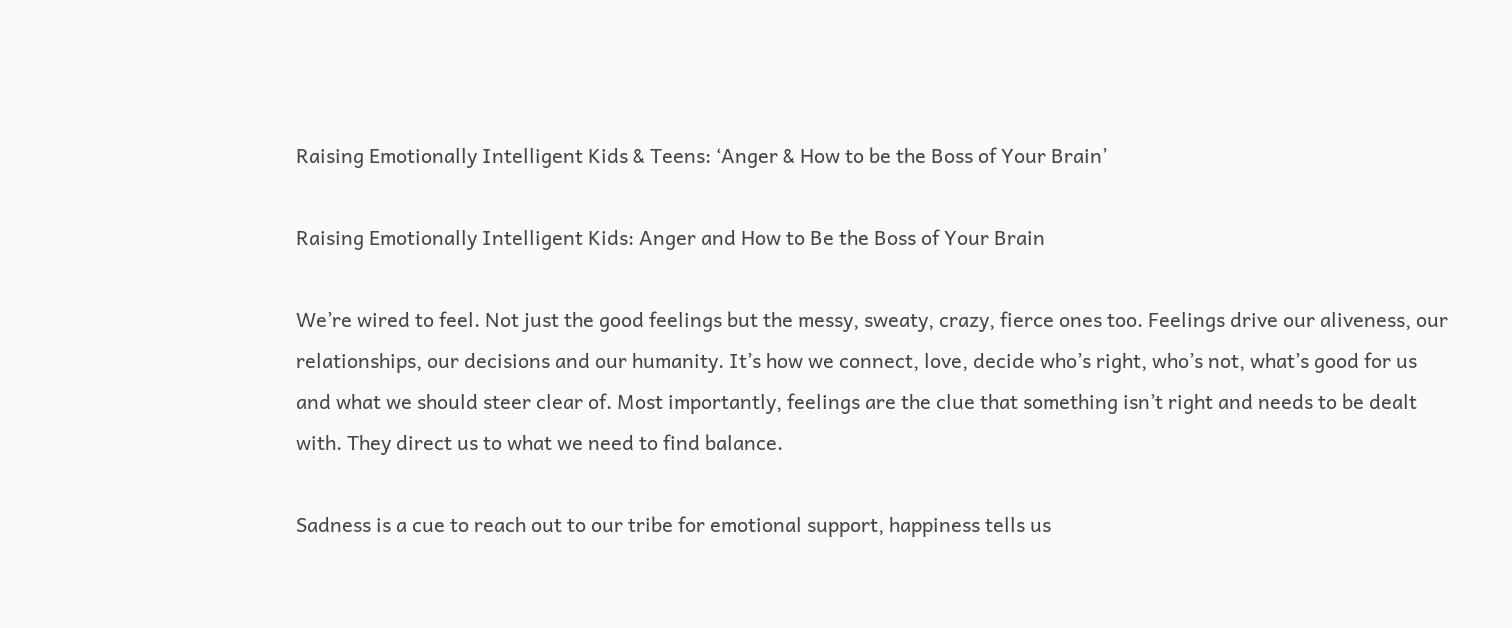Raising Emotionally Intelligent Kids & Teens: ‘Anger & How to be the Boss of Your Brain’

Raising Emotionally Intelligent Kids: Anger and How to Be the Boss of Your Brain

We’re wired to feel. Not just the good feelings but the messy, sweaty, crazy, fierce ones too. Feelings drive our aliveness, our relationships, our decisions and our humanity. It’s how we connect, love, decide who’s right, who’s not, what’s good for us and what we should steer clear of. Most importantly, feelings are the clue that something isn’t right and needs to be dealt with. They direct us to what we need to find balance.

Sadness is a cue to reach out to our tribe for emotional support, happiness tells us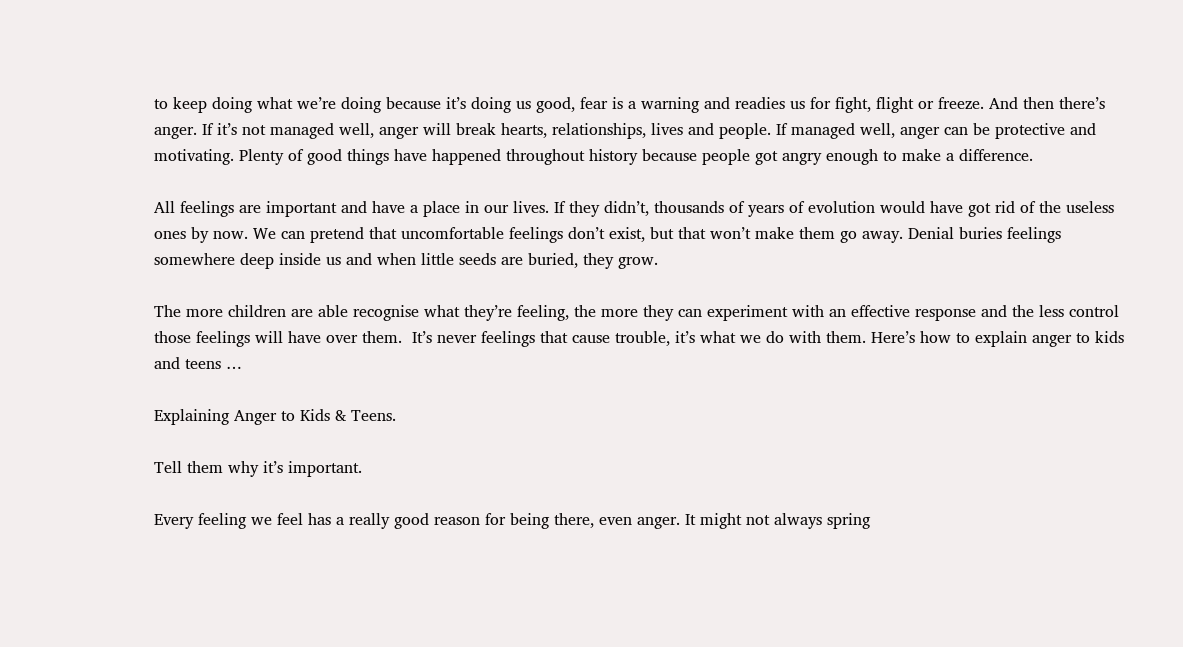to keep doing what we’re doing because it’s doing us good, fear is a warning and readies us for fight, flight or freeze. And then there’s anger. If it’s not managed well, anger will break hearts, relationships, lives and people. If managed well, anger can be protective and motivating. Plenty of good things have happened throughout history because people got angry enough to make a difference.

All feelings are important and have a place in our lives. If they didn’t, thousands of years of evolution would have got rid of the useless ones by now. We can pretend that uncomfortable feelings don’t exist, but that won’t make them go away. Denial buries feelings somewhere deep inside us and when little seeds are buried, they grow.

The more children are able recognise what they’re feeling, the more they can experiment with an effective response and the less control those feelings will have over them.  It’s never feelings that cause trouble, it’s what we do with them. Here’s how to explain anger to kids and teens …

Explaining Anger to Kids & Teens.

Tell them why it’s important.

Every feeling we feel has a really good reason for being there, even anger. It might not always spring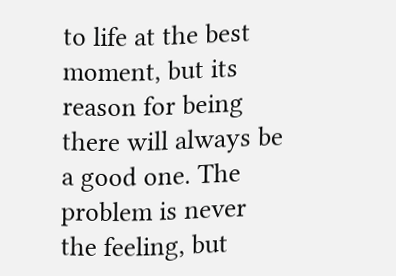to life at the best moment, but its reason for being there will always be a good one. The problem is never the feeling, but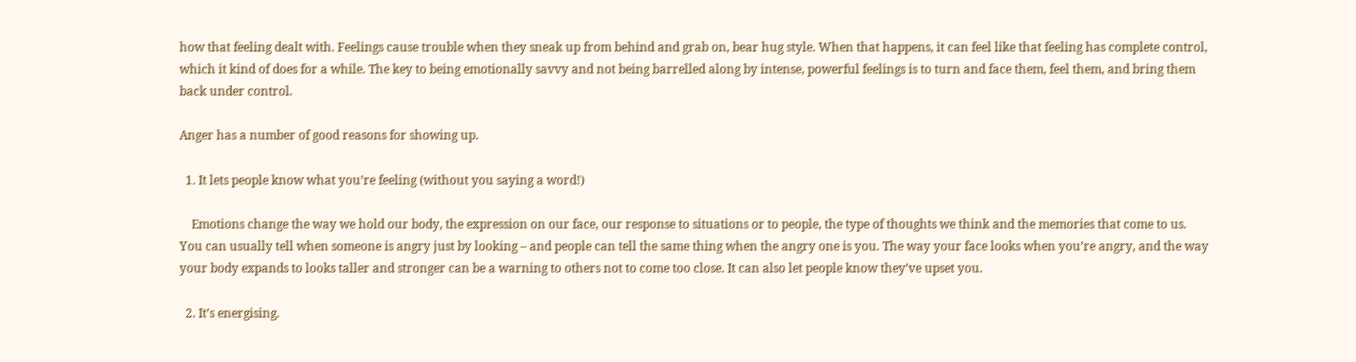how that feeling dealt with. Feelings cause trouble when they sneak up from behind and grab on, bear hug style. When that happens, it can feel like that feeling has complete control, which it kind of does for a while. The key to being emotionally savvy and not being barrelled along by intense, powerful feelings is to turn and face them, feel them, and bring them back under control.

Anger has a number of good reasons for showing up.

  1. It lets people know what you’re feeling (without you saying a word!)

    Emotions change the way we hold our body, the expression on our face, our response to situations or to people, the type of thoughts we think and the memories that come to us. You can usually tell when someone is angry just by looking – and people can tell the same thing when the angry one is you. The way your face looks when you’re angry, and the way your body expands to looks taller and stronger can be a warning to others not to come too close. It can also let people know they’ve upset you.

  2. It’s energising.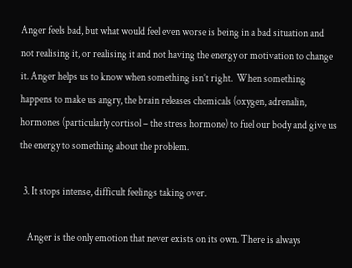Anger feels bad, but what would feel even worse is being in a bad situation and not realising it, or realising it and not having the energy or motivation to change it. Anger helps us to know when something isn’t right.  When something happens to make us angry, the brain releases chemicals (oxygen, adrenalin, hormones (particularly cortisol – the stress hormone) to fuel our body and give us the energy to something about the problem.

  3. It stops intense, difficult feelings taking over.

    Anger is the only emotion that never exists on its own. There is always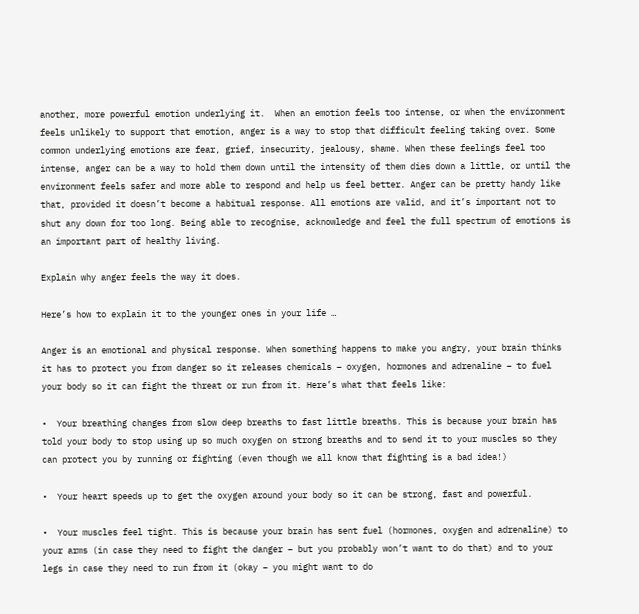another, more powerful emotion underlying it.  When an emotion feels too intense, or when the environment feels unlikely to support that emotion, anger is a way to stop that difficult feeling taking over. Some common underlying emotions are fear, grief, insecurity, jealousy, shame. When these feelings feel too intense, anger can be a way to hold them down until the intensity of them dies down a little, or until the environment feels safer and more able to respond and help us feel better. Anger can be pretty handy like that, provided it doesn’t become a habitual response. All emotions are valid, and it’s important not to shut any down for too long. Being able to recognise, acknowledge and feel the full spectrum of emotions is an important part of healthy living.

Explain why anger feels the way it does.

Here’s how to explain it to the younger ones in your life …

Anger is an emotional and physical response. When something happens to make you angry, your brain thinks it has to protect you from danger so it releases chemicals – oxygen, hormones and adrenaline – to fuel your body so it can fight the threat or run from it. Here’s what that feels like:

•  Your breathing changes from slow deep breaths to fast little breaths. This is because your brain has told your body to stop using up so much oxygen on strong breaths and to send it to your muscles so they can protect you by running or fighting (even though we all know that fighting is a bad idea!)

•  Your heart speeds up to get the oxygen around your body so it can be strong, fast and powerful.

•  Your muscles feel tight. This is because your brain has sent fuel (hormones, oxygen and adrenaline) to your arms (in case they need to fight the danger – but you probably won’t want to do that) and to your legs in case they need to run from it (okay – you might want to do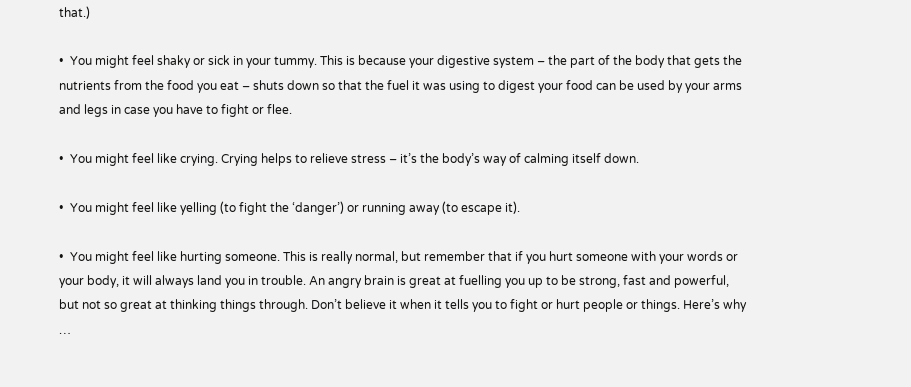that.)

•  You might feel shaky or sick in your tummy. This is because your digestive system – the part of the body that gets the nutrients from the food you eat – shuts down so that the fuel it was using to digest your food can be used by your arms and legs in case you have to fight or flee.

•  You might feel like crying. Crying helps to relieve stress – it’s the body’s way of calming itself down.

•  You might feel like yelling (to fight the ‘danger’) or running away (to escape it).

•  You might feel like hurting someone. This is really normal, but remember that if you hurt someone with your words or your body, it will always land you in trouble. An angry brain is great at fuelling you up to be strong, fast and powerful, but not so great at thinking things through. Don’t believe it when it tells you to fight or hurt people or things. Here’s why …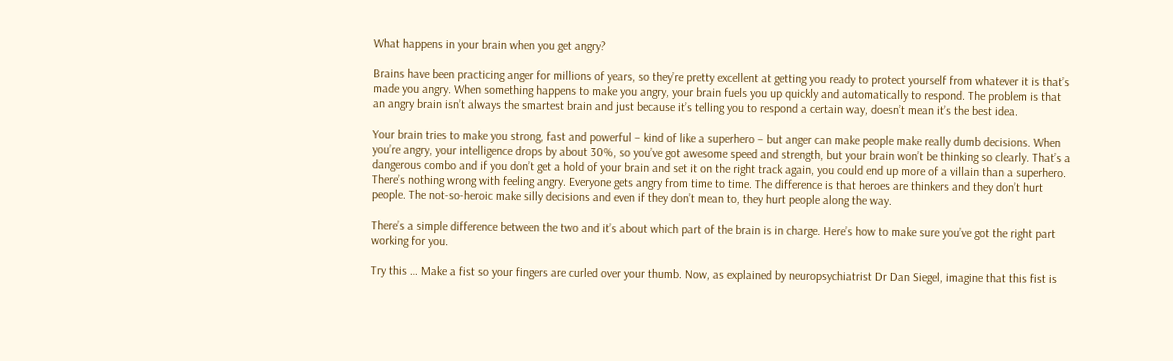What happens in your brain when you get angry?

Brains have been practicing anger for millions of years, so they’re pretty excellent at getting you ready to protect yourself from whatever it is that’s made you angry. When something happens to make you angry, your brain fuels you up quickly and automatically to respond. The problem is that an angry brain isn’t always the smartest brain and just because it’s telling you to respond a certain way, doesn’t mean it’s the best idea.

Your brain tries to make you strong, fast and powerful – kind of like a superhero – but anger can make people make really dumb decisions. When you’re angry, your intelligence drops by about 30%, so you’ve got awesome speed and strength, but your brain won’t be thinking so clearly. That’s a dangerous combo and if you don’t get a hold of your brain and set it on the right track again, you could end up more of a villain than a superhero. There’s nothing wrong with feeling angry. Everyone gets angry from time to time. The difference is that heroes are thinkers and they don’t hurt people. The not-so-heroic make silly decisions and even if they don’t mean to, they hurt people along the way.

There’s a simple difference between the two and it’s about which part of the brain is in charge. Here’s how to make sure you’ve got the right part working for you.

Try this … Make a fist so your fingers are curled over your thumb. Now, as explained by neuropsychiatrist Dr Dan Siegel, imagine that this fist is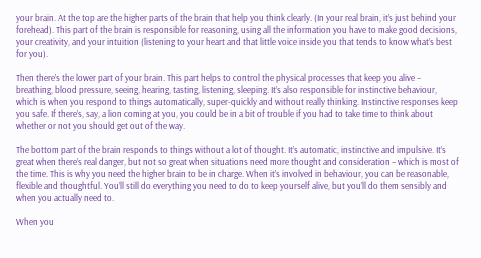your brain. At the top are the higher parts of the brain that help you think clearly. (In your real brain, it’s just behind your forehead). This part of the brain is responsible for reasoning, using all the information you have to make good decisions, your creativity, and your intuition (listening to your heart and that little voice inside you that tends to know what’s best for you).

Then there’s the lower part of your brain. This part helps to control the physical processes that keep you alive – breathing, blood pressure, seeing, hearing, tasting, listening, sleeping. It’s also responsible for instinctive behaviour, which is when you respond to things automatically, super-quickly and without really thinking. Instinctive responses keep you safe. If there’s, say, a lion coming at you, you could be in a bit of trouble if you had to take time to think about whether or not you should get out of the way.

The bottom part of the brain responds to things without a lot of thought. It’s automatic, instinctive and impulsive. It’s great when there’s real danger, but not so great when situations need more thought and consideration – which is most of the time. This is why you need the higher brain to be in charge. When it’s involved in behaviour, you can be reasonable, flexible and thoughtful. You’ll still do everything you need to do to keep yourself alive, but you’ll do them sensibly and when you actually need to.

When you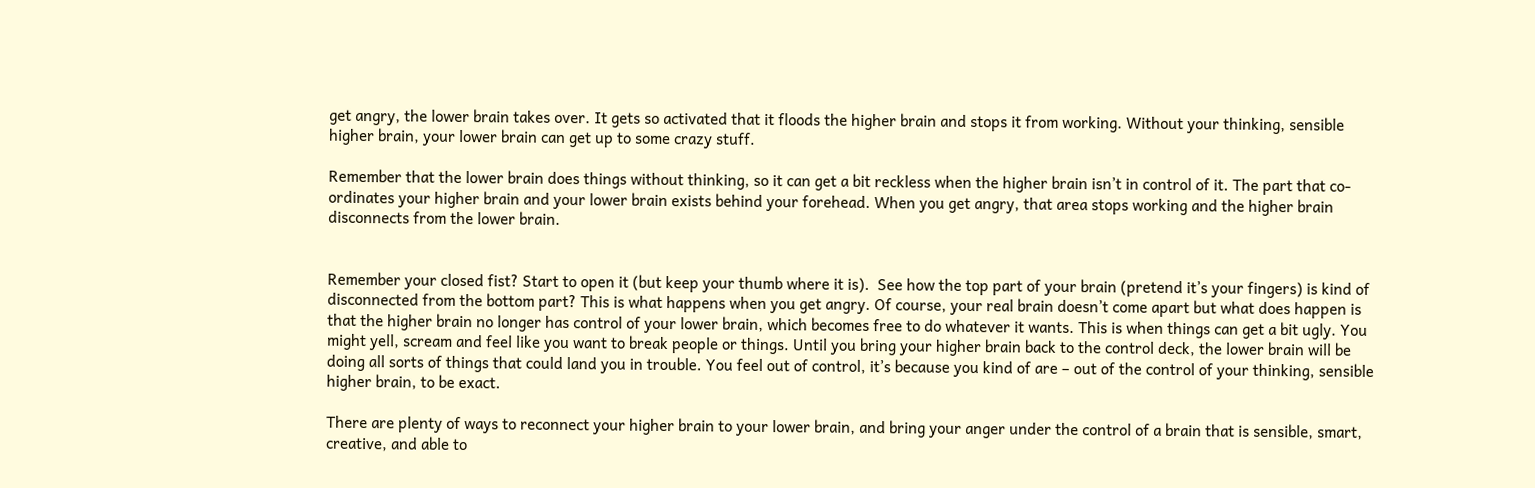get angry, the lower brain takes over. It gets so activated that it floods the higher brain and stops it from working. Without your thinking, sensible higher brain, your lower brain can get up to some crazy stuff.

Remember that the lower brain does things without thinking, so it can get a bit reckless when the higher brain isn’t in control of it. The part that co-ordinates your higher brain and your lower brain exists behind your forehead. When you get angry, that area stops working and the higher brain disconnects from the lower brain.


Remember your closed fist? Start to open it (but keep your thumb where it is).  See how the top part of your brain (pretend it’s your fingers) is kind of disconnected from the bottom part? This is what happens when you get angry. Of course, your real brain doesn’t come apart but what does happen is that the higher brain no longer has control of your lower brain, which becomes free to do whatever it wants. This is when things can get a bit ugly. You might yell, scream and feel like you want to break people or things. Until you bring your higher brain back to the control deck, the lower brain will be doing all sorts of things that could land you in trouble. You feel out of control, it’s because you kind of are – out of the control of your thinking, sensible higher brain, to be exact.

There are plenty of ways to reconnect your higher brain to your lower brain, and bring your anger under the control of a brain that is sensible, smart, creative, and able to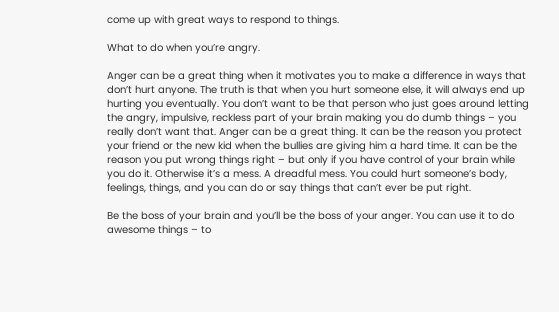come up with great ways to respond to things.

What to do when you’re angry.

Anger can be a great thing when it motivates you to make a difference in ways that don’t hurt anyone. The truth is that when you hurt someone else, it will always end up hurting you eventually. You don’t want to be that person who just goes around letting the angry, impulsive, reckless part of your brain making you do dumb things – you really don’t want that. Anger can be a great thing. It can be the reason you protect your friend or the new kid when the bullies are giving him a hard time. It can be the reason you put wrong things right – but only if you have control of your brain while you do it. Otherwise it’s a mess. A dreadful mess. You could hurt someone’s body, feelings, things, and you can do or say things that can’t ever be put right.

Be the boss of your brain and you’ll be the boss of your anger. You can use it to do awesome things – to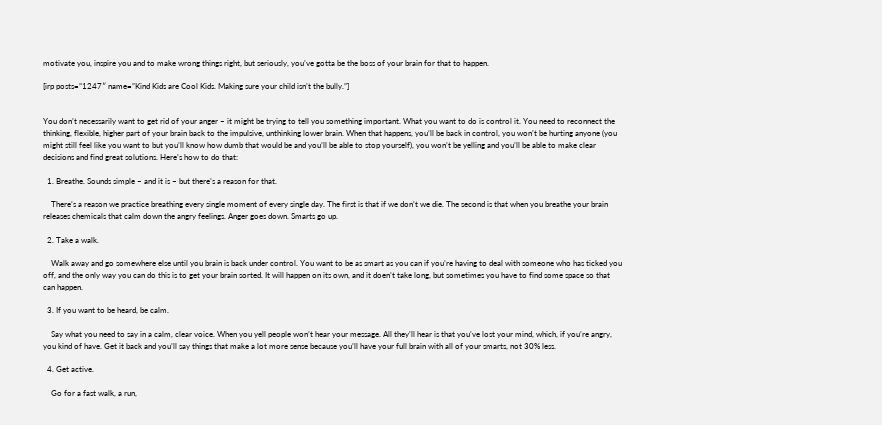motivate you, inspire you and to make wrong things right, but seriously, you’ve gotta be the boss of your brain for that to happen.

[irp posts=”1247″ name=”Kind Kids are Cool Kids. Making sure your child isn’t the bully.”]


You don’t necessarily want to get rid of your anger – it might be trying to tell you something important. What you want to do is control it. You need to reconnect the thinking, flexible, higher part of your brain back to the impulsive, unthinking lower brain. When that happens, you’ll be back in control, you won’t be hurting anyone (you might still feel like you want to but you’ll know how dumb that would be and you’ll be able to stop yourself), you won’t be yelling and you’ll be able to make clear decisions and find great solutions. Here’s how to do that:

  1. Breathe. Sounds simple – and it is – but there’s a reason for that.

    There’s a reason we practice breathing every single moment of every single day. The first is that if we don’t we die. The second is that when you breathe your brain releases chemicals that calm down the angry feelings. Anger goes down. Smarts go up.

  2. Take a walk.

    Walk away and go somewhere else until you brain is back under control. You want to be as smart as you can if you’re having to deal with someone who has ticked you off, and the only way you can do this is to get your brain sorted. It will happen on its own, and it doen’t take long, but sometimes you have to find some space so that can happen.

  3. If you want to be heard, be calm.

    Say what you need to say in a calm, clear voice. When you yell people won’t hear your message. All they’ll hear is that you’ve lost your mind, which, if you’re angry, you kind of have. Get it back and you’ll say things that make a lot more sense because you’ll have your full brain with all of your smarts, not 30% less.

  4. Get active.

    Go for a fast walk, a run,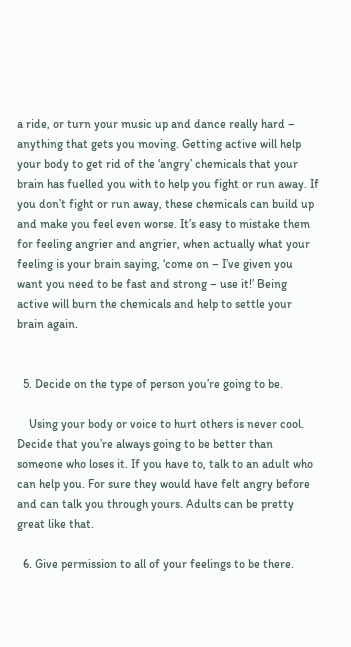a ride, or turn your music up and dance really hard – anything that gets you moving. Getting active will help your body to get rid of the ‘angry’ chemicals that your brain has fuelled you with to help you fight or run away. If you don’t fight or run away, these chemicals can build up and make you feel even worse. It’s easy to mistake them for feeling angrier and angrier, when actually what your feeling is your brain saying, ‘come on – I’ve given you want you need to be fast and strong – use it!’ Being active will burn the chemicals and help to settle your brain again.


  5. Decide on the type of person you’re going to be.

    Using your body or voice to hurt others is never cool. Decide that you’re always going to be better than someone who loses it. If you have to, talk to an adult who can help you. For sure they would have felt angry before and can talk you through yours. Adults can be pretty great like that.

  6. Give permission to all of your feelings to be there.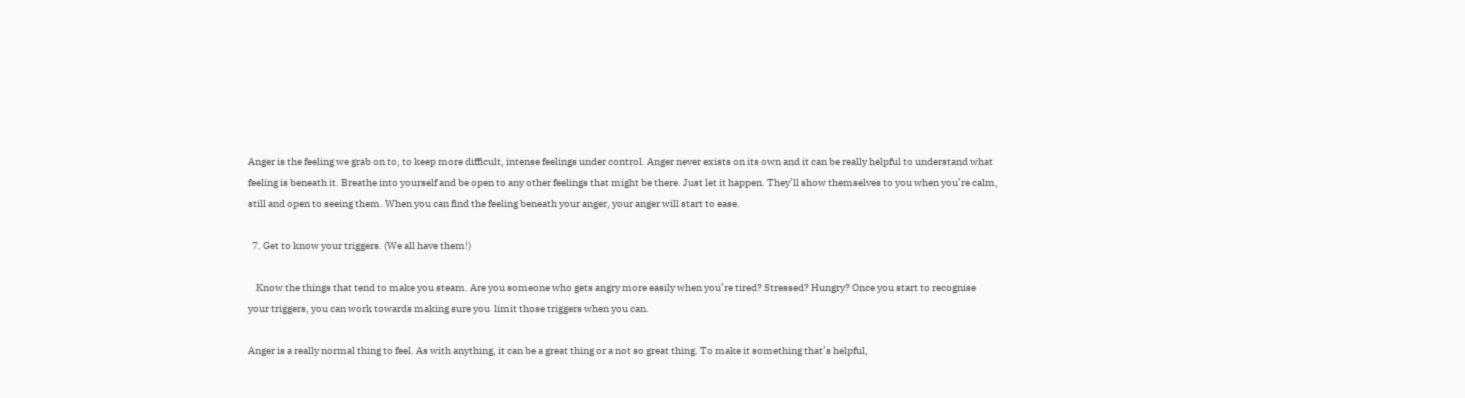Anger is the feeling we grab on to, to keep more difficult, intense feelings under control. Anger never exists on its own and it can be really helpful to understand what feeling is beneath it. Breathe into yourself and be open to any other feelings that might be there. Just let it happen. They’ll show themselves to you when you’re calm, still and open to seeing them. When you can find the feeling beneath your anger, your anger will start to ease.

  7. Get to know your triggers. (We all have them!)

    Know the things that tend to make you steam. Are you someone who gets angry more easily when you’re tired? Stressed? Hungry? Once you start to recognise your triggers, you can work towards making sure you  limit those triggers when you can.

Anger is a really normal thing to feel. As with anything, it can be a great thing or a not so great thing. To make it something that’s helpful,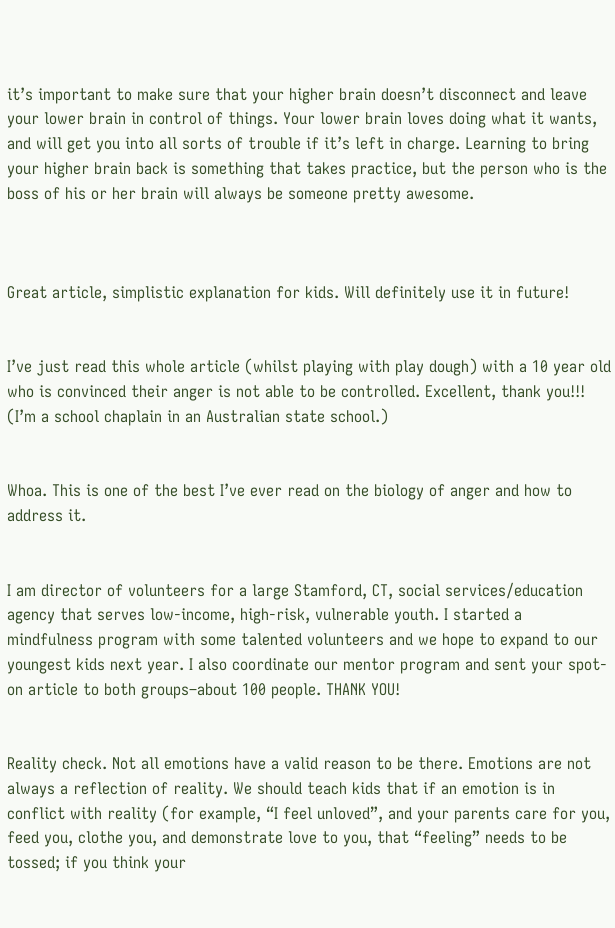it’s important to make sure that your higher brain doesn’t disconnect and leave your lower brain in control of things. Your lower brain loves doing what it wants, and will get you into all sorts of trouble if it’s left in charge. Learning to bring your higher brain back is something that takes practice, but the person who is the boss of his or her brain will always be someone pretty awesome.



Great article, simplistic explanation for kids. Will definitely use it in future!


I’ve just read this whole article (whilst playing with play dough) with a 10 year old who is convinced their anger is not able to be controlled. Excellent, thank you!!! (I’m a school chaplain in an Australian state school.)


Whoa. This is one of the best I’ve ever read on the biology of anger and how to address it.


I am director of volunteers for a large Stamford, CT, social services/education agency that serves low-income, high-risk, vulnerable youth. I started a mindfulness program with some talented volunteers and we hope to expand to our youngest kids next year. I also coordinate our mentor program and sent your spot-on article to both groups–about 100 people. THANK YOU!


Reality check. Not all emotions have a valid reason to be there. Emotions are not always a reflection of reality. We should teach kids that if an emotion is in conflict with reality (for example, “I feel unloved”, and your parents care for you, feed you, clothe you, and demonstrate love to you, that “feeling” needs to be tossed; if you think your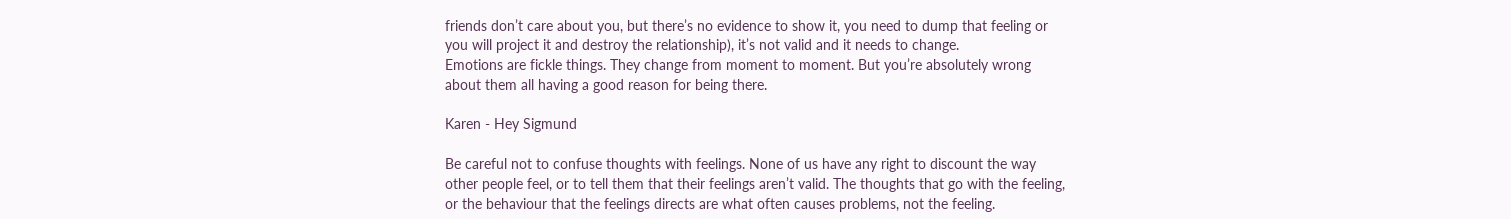friends don’t care about you, but there’s no evidence to show it, you need to dump that feeling or you will project it and destroy the relationship), it’s not valid and it needs to change.
Emotions are fickle things. They change from moment to moment. But you’re absolutely wrong about them all having a good reason for being there.

Karen - Hey Sigmund

Be careful not to confuse thoughts with feelings. None of us have any right to discount the way other people feel, or to tell them that their feelings aren’t valid. The thoughts that go with the feeling, or the behaviour that the feelings directs are what often causes problems, not the feeling.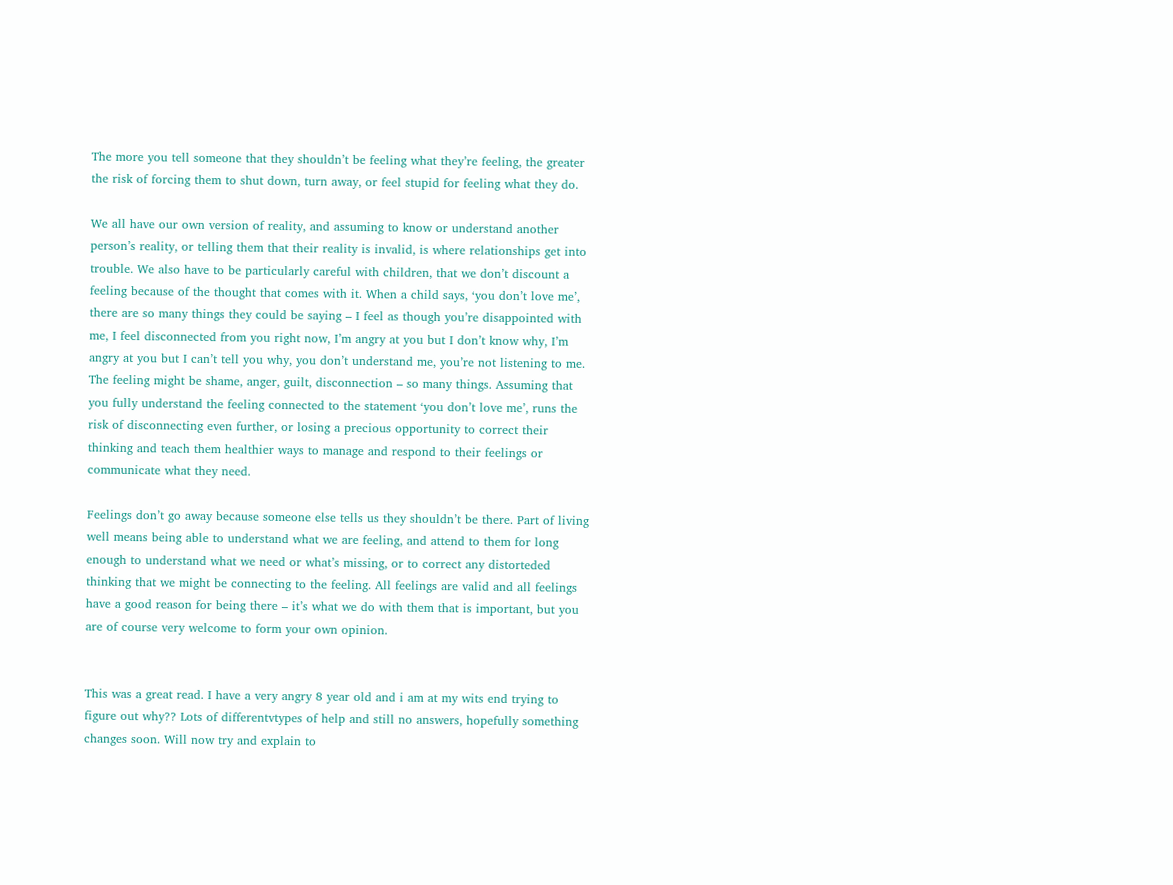The more you tell someone that they shouldn’t be feeling what they’re feeling, the greater the risk of forcing them to shut down, turn away, or feel stupid for feeling what they do.

We all have our own version of reality, and assuming to know or understand another person’s reality, or telling them that their reality is invalid, is where relationships get into trouble. We also have to be particularly careful with children, that we don’t discount a feeling because of the thought that comes with it. When a child says, ‘you don’t love me’, there are so many things they could be saying – I feel as though you’re disappointed with me, I feel disconnected from you right now, I’m angry at you but I don’t know why, I’m angry at you but I can’t tell you why, you don’t understand me, you’re not listening to me. The feeling might be shame, anger, guilt, disconnection – so many things. Assuming that you fully understand the feeling connected to the statement ‘you don’t love me’, runs the risk of disconnecting even further, or losing a precious opportunity to correct their thinking and teach them healthier ways to manage and respond to their feelings or communicate what they need.

Feelings don’t go away because someone else tells us they shouldn’t be there. Part of living well means being able to understand what we are feeling, and attend to them for long enough to understand what we need or what’s missing, or to correct any distorteded thinking that we might be connecting to the feeling. All feelings are valid and all feelings have a good reason for being there – it’s what we do with them that is important, but you are of course very welcome to form your own opinion.


This was a great read. I have a very angry 8 year old and i am at my wits end trying to figure out why?? Lots of differentvtypes of help and still no answers, hopefully something changes soon. Will now try and explain to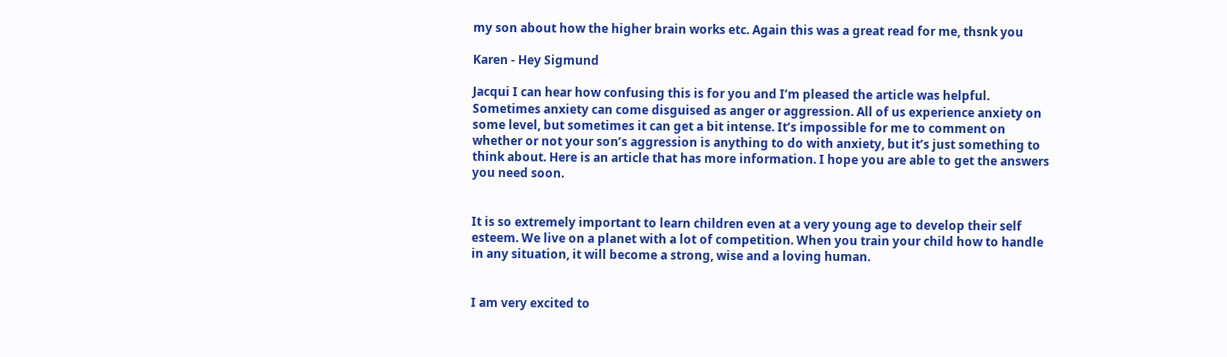my son about how the higher brain works etc. Again this was a great read for me, thsnk you

Karen - Hey Sigmund

Jacqui I can hear how confusing this is for you and I’m pleased the article was helpful. Sometimes anxiety can come disguised as anger or aggression. All of us experience anxiety on some level, but sometimes it can get a bit intense. It’s impossible for me to comment on whether or not your son’s aggression is anything to do with anxiety, but it’s just something to think about. Here is an article that has more information. I hope you are able to get the answers you need soon.


It is so extremely important to learn children even at a very young age to develop their self esteem. We live on a planet with a lot of competition. When you train your child how to handle in any situation, it will become a strong, wise and a loving human.


I am very excited to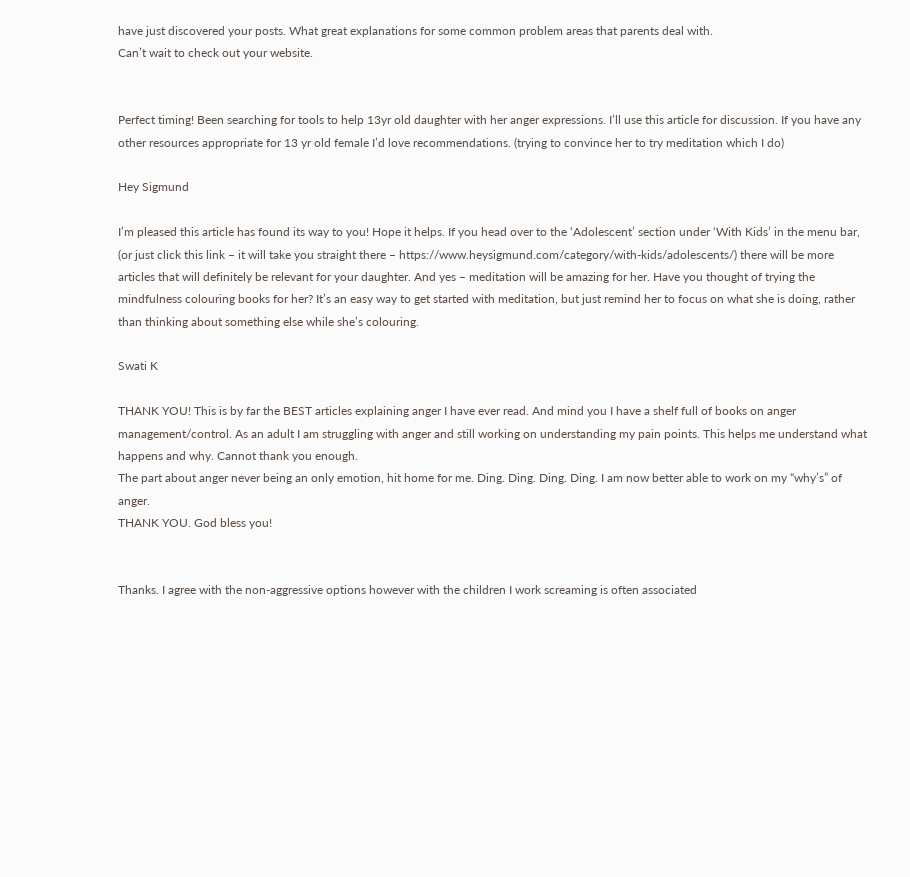have just discovered your posts. What great explanations for some common problem areas that parents deal with.
Can’t wait to check out your website.


Perfect timing! Been searching for tools to help 13yr old daughter with her anger expressions. I’ll use this article for discussion. If you have any other resources appropriate for 13 yr old female I’d love recommendations. (trying to convince her to try meditation which I do)

Hey Sigmund

I’m pleased this article has found its way to you! Hope it helps. If you head over to the ‘Adolescent’ section under ‘With Kids’ in the menu bar, (or just click this link – it will take you straight there – https://www.heysigmund.com/category/with-kids/adolescents/) there will be more articles that will definitely be relevant for your daughter. And yes – meditation will be amazing for her. Have you thought of trying the mindfulness colouring books for her? It’s an easy way to get started with meditation, but just remind her to focus on what she is doing, rather than thinking about something else while she’s colouring.

Swati K

THANK YOU! This is by far the BEST articles explaining anger I have ever read. And mind you I have a shelf full of books on anger management/control. As an adult I am struggling with anger and still working on understanding my pain points. This helps me understand what happens and why. Cannot thank you enough.
The part about anger never being an only emotion, hit home for me. Ding. Ding. Ding. Ding. I am now better able to work on my “why’s” of anger.
THANK YOU. God bless you!


Thanks. I agree with the non-aggressive options however with the children I work screaming is often associated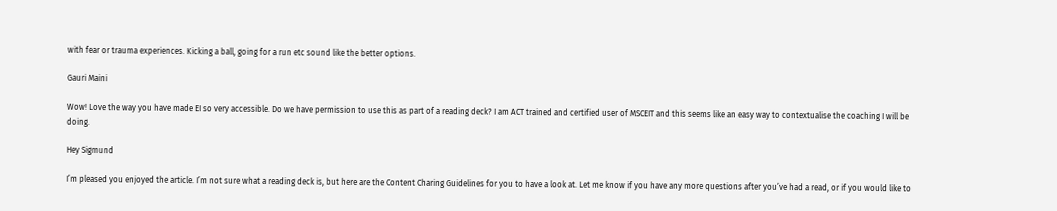with fear or trauma experiences. Kicking a ball, going for a run etc sound like the better options.

Gauri Maini

Wow! Love the way you have made EI so very accessible. Do we have permission to use this as part of a reading deck? I am ACT trained and certified user of MSCEIT and this seems like an easy way to contextualise the coaching I will be doing.

Hey Sigmund

I’m pleased you enjoyed the article. I’m not sure what a reading deck is, but here are the Content Charing Guidelines for you to have a look at. Let me know if you have any more questions after you’ve had a read, or if you would like to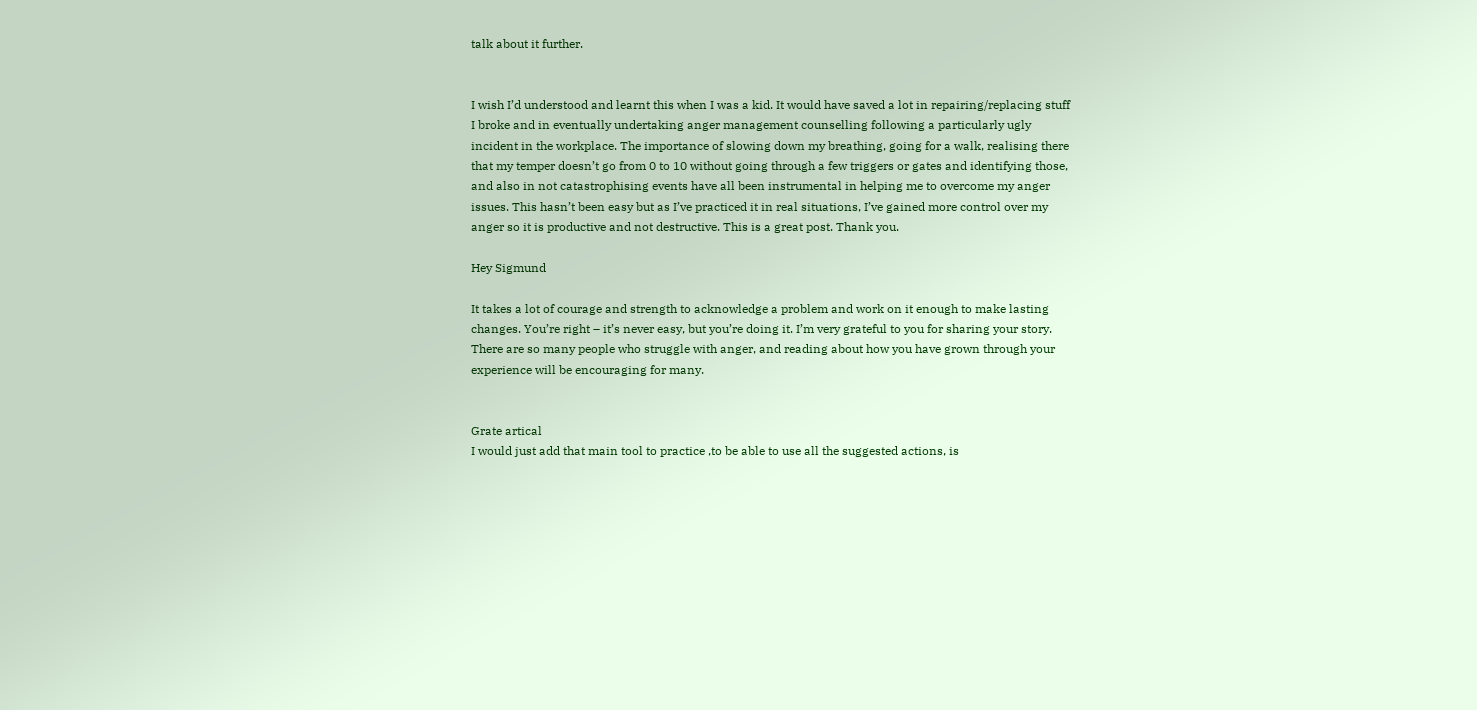talk about it further.


I wish I’d understood and learnt this when I was a kid. It would have saved a lot in repairing/replacing stuff I broke and in eventually undertaking anger management counselling following a particularly ugly incident in the workplace. The importance of slowing down my breathing, going for a walk, realising there that my temper doesn’t go from 0 to 10 without going through a few triggers or gates and identifying those, and also in not catastrophising events have all been instrumental in helping me to overcome my anger issues. This hasn’t been easy but as I’ve practiced it in real situations, I’ve gained more control over my anger so it is productive and not destructive. This is a great post. Thank you.

Hey Sigmund

It takes a lot of courage and strength to acknowledge a problem and work on it enough to make lasting changes. You’re right – it’s never easy, but you’re doing it. I’m very grateful to you for sharing your story. There are so many people who struggle with anger, and reading about how you have grown through your experience will be encouraging for many.


Grate artical
I would just add that main tool to practice ,to be able to use all the suggested actions, is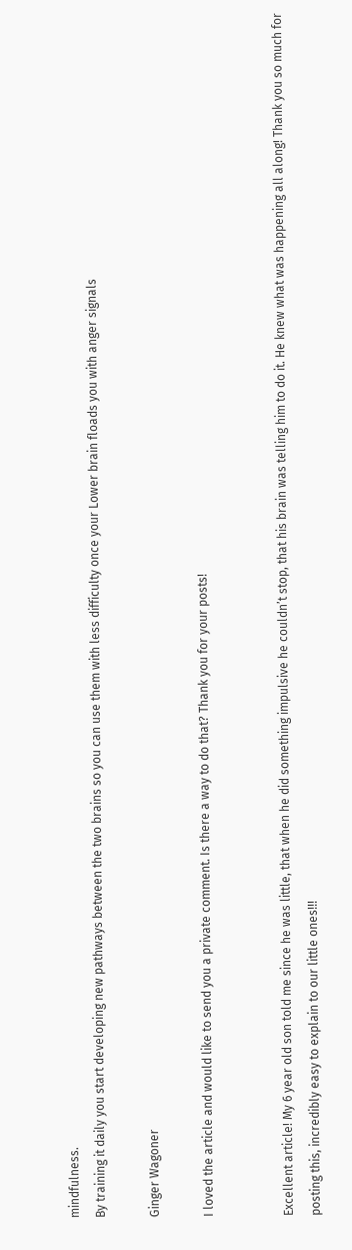mindfulness.
By training it daily you start developing new pathways between the two brains so you can use them with less difficulty once your Lower brain floads you with anger signals

Ginger Wagoner

I loved the article and would like to send you a private comment. Is there a way to do that? Thank you for your posts!


Excellent article! My 6 year old son told me since he was little, that when he did something impulsive he couldn’t stop, that his brain was telling him to do it. He knew what was happening all along! Thank you so much for posting this, incredibly easy to explain to our little ones!!!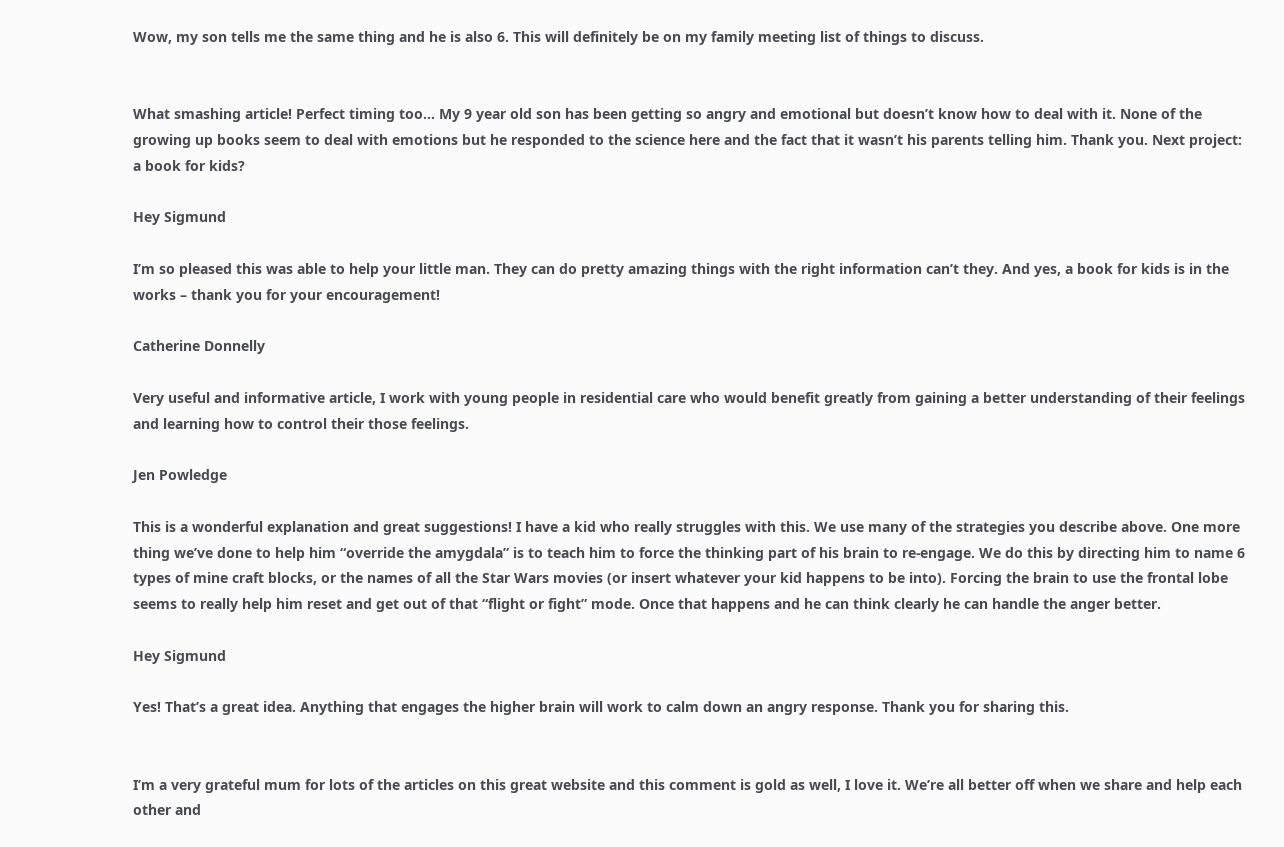Wow, my son tells me the same thing and he is also 6. This will definitely be on my family meeting list of things to discuss.


What smashing article! Perfect timing too… My 9 year old son has been getting so angry and emotional but doesn’t know how to deal with it. None of the growing up books seem to deal with emotions but he responded to the science here and the fact that it wasn’t his parents telling him. Thank you. Next project: a book for kids?

Hey Sigmund

I’m so pleased this was able to help your little man. They can do pretty amazing things with the right information can’t they. And yes, a book for kids is in the works – thank you for your encouragement!

Catherine Donnelly

Very useful and informative article, I work with young people in residential care who would benefit greatly from gaining a better understanding of their feelings and learning how to control their those feelings.

Jen Powledge

This is a wonderful explanation and great suggestions! I have a kid who really struggles with this. We use many of the strategies you describe above. One more thing we’ve done to help him “override the amygdala” is to teach him to force the thinking part of his brain to re-engage. We do this by directing him to name 6 types of mine craft blocks, or the names of all the Star Wars movies (or insert whatever your kid happens to be into). Forcing the brain to use the frontal lobe seems to really help him reset and get out of that “flight or fight” mode. Once that happens and he can think clearly he can handle the anger better.

Hey Sigmund

Yes! That’s a great idea. Anything that engages the higher brain will work to calm down an angry response. Thank you for sharing this.


I’m a very grateful mum for lots of the articles on this great website and this comment is gold as well, I love it. We’re all better off when we share and help each other and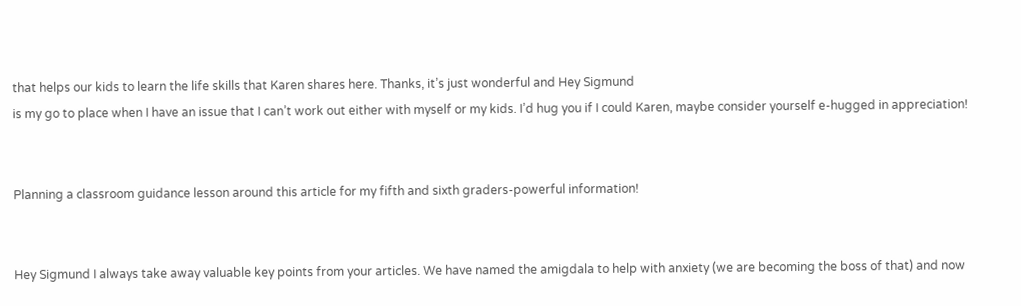that helps our kids to learn the life skills that Karen shares here. Thanks, it’s just wonderful and Hey Sigmund
is my go to place when I have an issue that I can’t work out either with myself or my kids. I’d hug you if I could Karen, maybe consider yourself e-hugged in appreciation!


Planning a classroom guidance lesson around this article for my fifth and sixth graders-powerful information!


Hey Sigmund I always take away valuable key points from your articles. We have named the amigdala to help with anxiety (we are becoming the boss of that) and now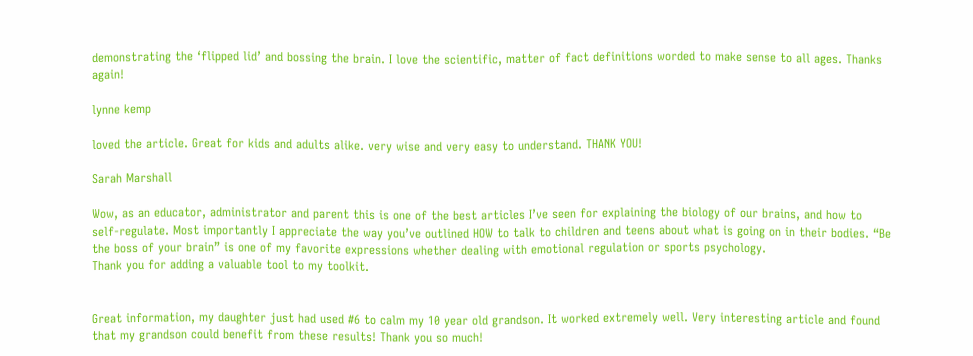demonstrating the ‘flipped lid’ and bossing the brain. I love the scientific, matter of fact definitions worded to make sense to all ages. Thanks again!

lynne kemp

loved the article. Great for kids and adults alike. very wise and very easy to understand. THANK YOU!

Sarah Marshall

Wow, as an educator, administrator and parent this is one of the best articles I’ve seen for explaining the biology of our brains, and how to self-regulate. Most importantly I appreciate the way you’ve outlined HOW to talk to children and teens about what is going on in their bodies. “Be the boss of your brain” is one of my favorite expressions whether dealing with emotional regulation or sports psychology.
Thank you for adding a valuable tool to my toolkit.


Great information, my daughter just had used #6 to calm my 10 year old grandson. It worked extremely well. Very interesting article and found that my grandson could benefit from these results! Thank you so much!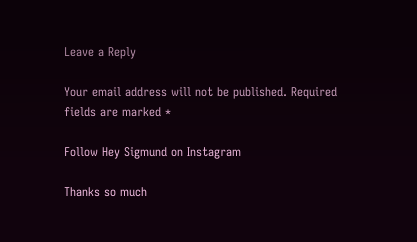Leave a Reply

Your email address will not be published. Required fields are marked *

Follow Hey Sigmund on Instagram

Thanks so much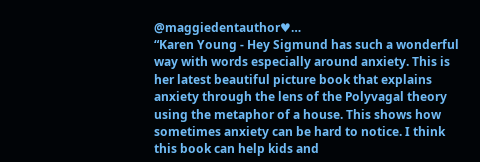@maggiedentauthor♥…
“Karen Young - Hey Sigmund has such a wonderful way with words especially around anxiety. This is her latest beautiful picture book that explains anxiety through the lens of the Polyvagal theory using the metaphor of a house. This shows how sometimes anxiety can be hard to notice. I think this book can help kids and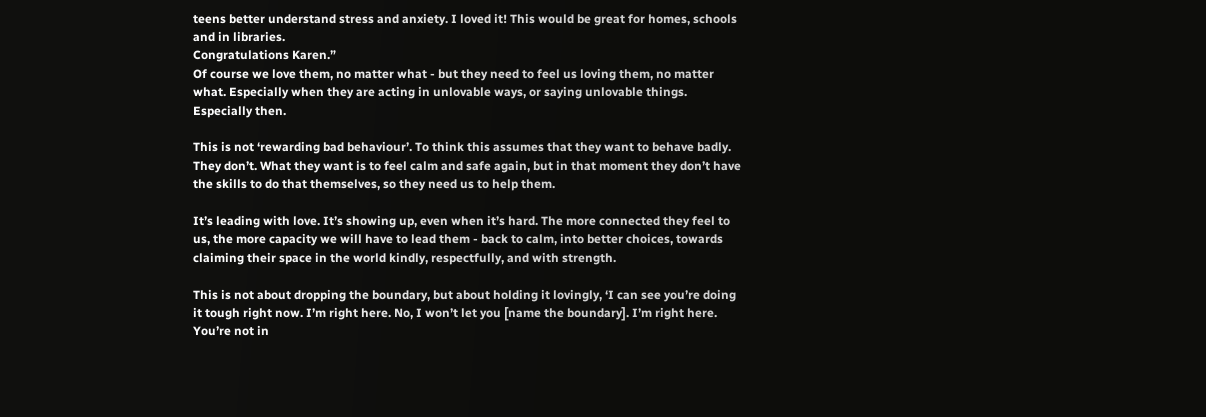teens better understand stress and anxiety. I loved it! This would be great for homes, schools and in libraries.
Congratulations Karen.”
Of course we love them, no matter what - but they need to feel us loving them, no matter what. Especially when they are acting in unlovable ways, or saying unlovable things. Especially then.

This is not ‘rewarding bad behaviour’. To think this assumes that they want to behave badly. They don’t. What they want is to feel calm and safe again, but in that moment they don’t have the skills to do that themselves, so they need us to help them.

It’s leading with love. It’s showing up, even when it’s hard. The more connected they feel to us, the more capacity we will have to lead them - back to calm, into better choices, towards claiming their space in the world kindly, respectfully, and with strength.

This is not about dropping the boundary, but about holding it lovingly, ‘I can see you’re doing it tough right now. I’m right here. No, I won’t let you [name the boundary]. I’m right here. You’re not in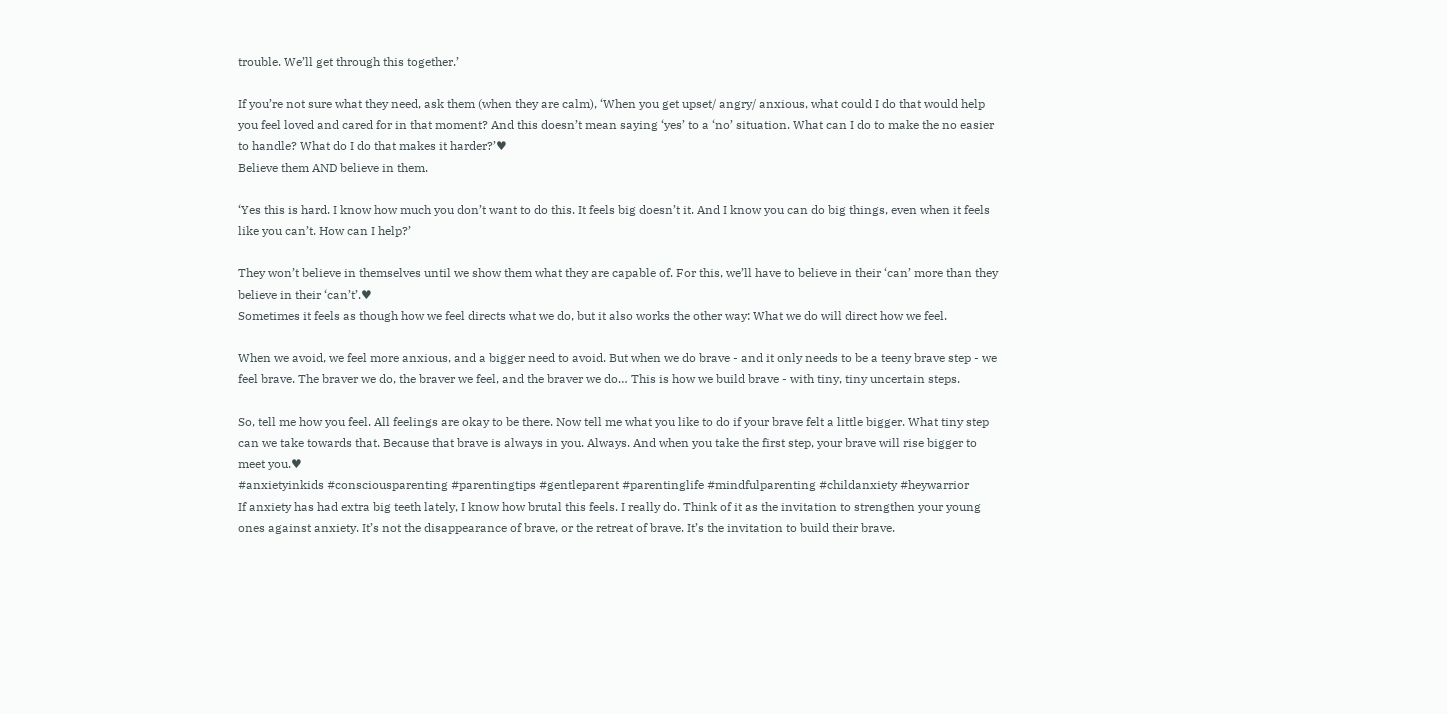trouble. We’ll get through this together.’

If you’re not sure what they need, ask them (when they are calm), ‘When you get upset/ angry/ anxious, what could I do that would help you feel loved and cared for in that moment? And this doesn’t mean saying ‘yes’ to a ‘no’ situation. What can I do to make the no easier to handle? What do I do that makes it harder?’♥
Believe them AND believe in them.

‘Yes this is hard. I know how much you don’t want to do this. It feels big doesn’t it. And I know you can do big things, even when it feels like you can’t. How can I help?’

They won’t believe in themselves until we show them what they are capable of. For this, we’ll have to believe in their ‘can’ more than they believe in their ‘can’t’.♥
Sometimes it feels as though how we feel directs what we do, but it also works the other way: What we do will direct how we feel.

When we avoid, we feel more anxious, and a bigger need to avoid. But when we do brave - and it only needs to be a teeny brave step - we feel brave. The braver we do, the braver we feel, and the braver we do… This is how we build brave - with tiny, tiny uncertain steps.

So, tell me how you feel. All feelings are okay to be there. Now tell me what you like to do if your brave felt a little bigger. What tiny step can we take towards that. Because that brave is always in you. Always. And when you take the first step, your brave will rise bigger to meet you.♥
#anxietyinkids #consciousparenting #parentingtips #gentleparent #parentinglife #mindfulparenting #childanxiety #heywarrior
If anxiety has had extra big teeth lately, I know how brutal this feels. I really do. Think of it as the invitation to strengthen your young ones against anxiety. It’s not the disappearance of brave, or the retreat of brave. It’s the invitation to build their brave.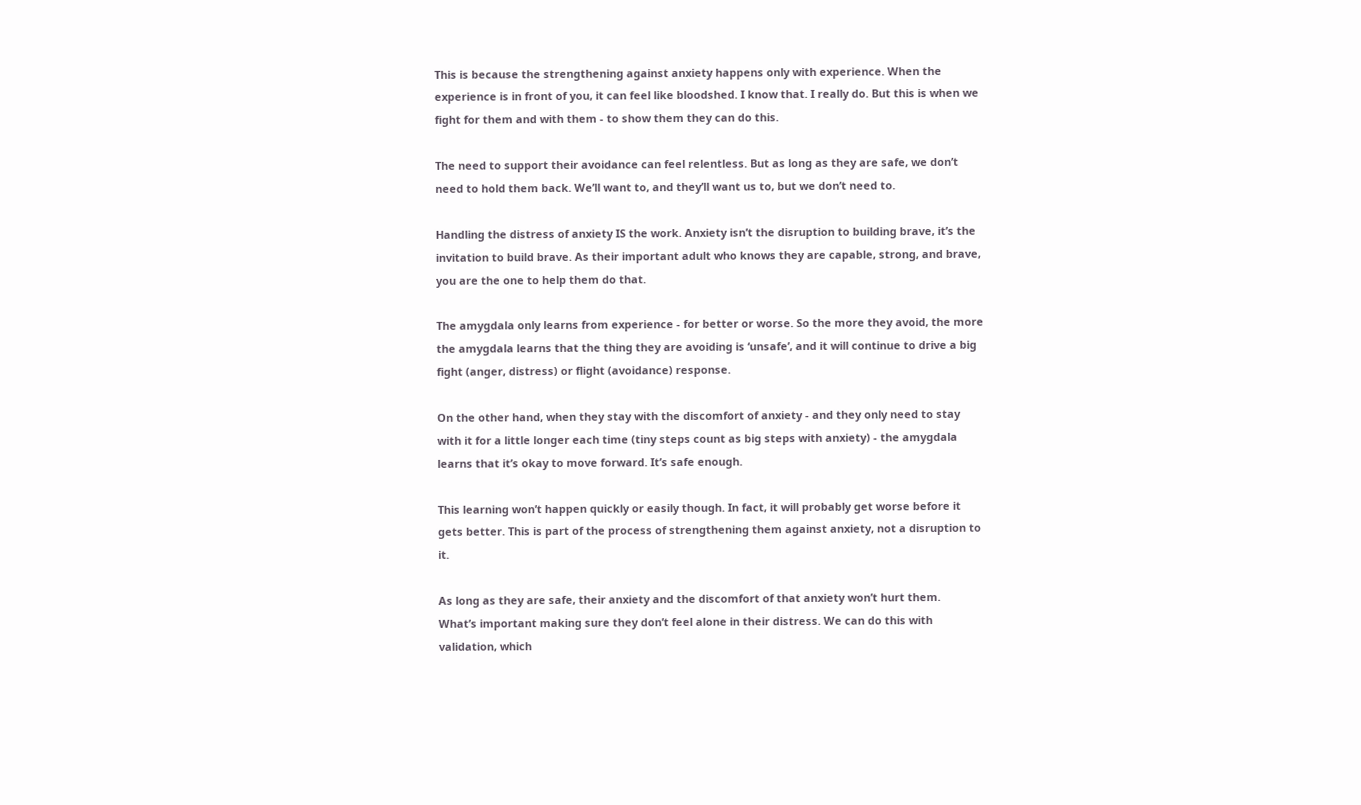This is because the strengthening against anxiety happens only with experience. When the experience is in front of you, it can feel like bloodshed. I know that. I really do. But this is when we fight for them and with them - to show them they can do this.

The need to support their avoidance can feel relentless. But as long as they are safe, we don’t need to hold them back. We’ll want to, and they’ll want us to, but we don’t need to.

Handling the distress of anxiety IS the work. Anxiety isn’t the disruption to building brave, it’s the invitation to build brave. As their important adult who knows they are capable, strong, and brave, you are the one to help them do that.

The amygdala only learns from experience - for better or worse. So the more they avoid, the more the amygdala learns that the thing they are avoiding is ‘unsafe’, and it will continue to drive a big fight (anger, distress) or flight (avoidance) response.

On the other hand, when they stay with the discomfort of anxiety - and they only need to stay with it for a little longer each time (tiny steps count as big steps with anxiety) - the amygdala learns that it’s okay to move forward. It’s safe enough.

This learning won’t happen quickly or easily though. In fact, it will probably get worse before it gets better. This is part of the process of strengthening them against anxiety, not a disruption to it.

As long as they are safe, their anxiety and the discomfort of that anxiety won’t hurt them.
What’s important making sure they don’t feel alone in their distress. We can do this with validation, which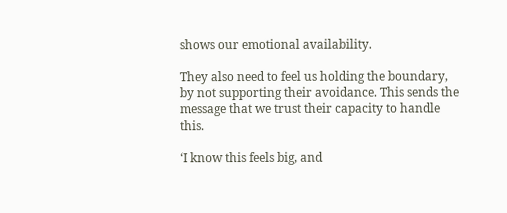shows our emotional availability.

They also need to feel us holding the boundary, by not supporting their avoidance. This sends the message that we trust their capacity to handle this.

‘I know this feels big, and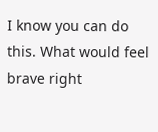I know you can do this. What would feel brave right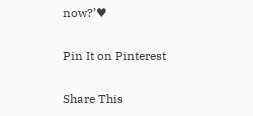now?’♥

Pin It on Pinterest

Share This